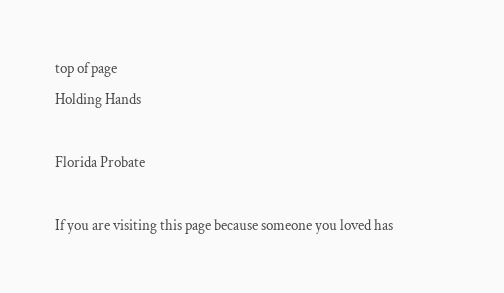top of page
Holding Hands

Florida Probate

If you are visiting this page because someone you loved has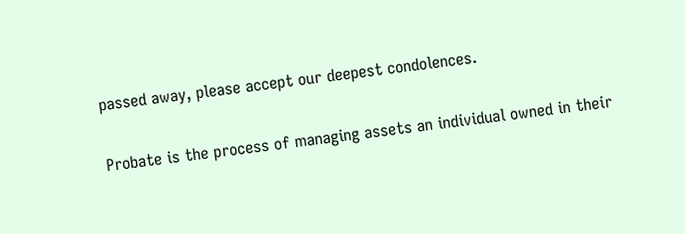passed away, please accept our deepest condolences.

Probate is the process of managing assets an individual owned in their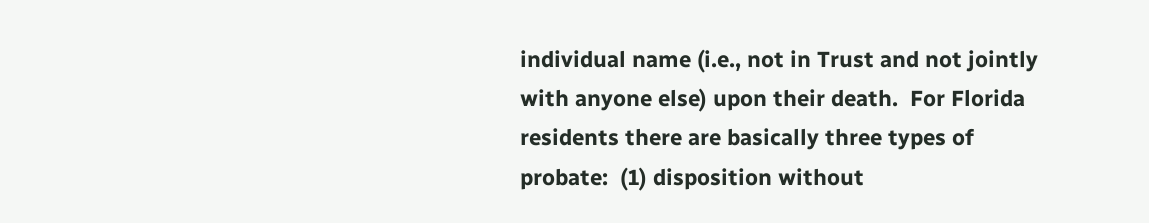individual name (i.e., not in Trust and not jointly with anyone else) upon their death.  For Florida residents there are basically three types of probate:  (1) disposition without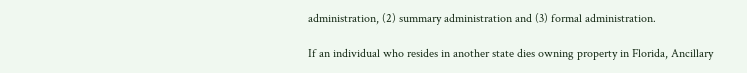administration, (2) summary administration and (3) formal administration.

If an individual who resides in another state dies owning property in Florida, Ancillary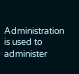Administration is used to administer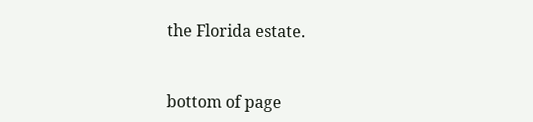the Florida estate.


bottom of page